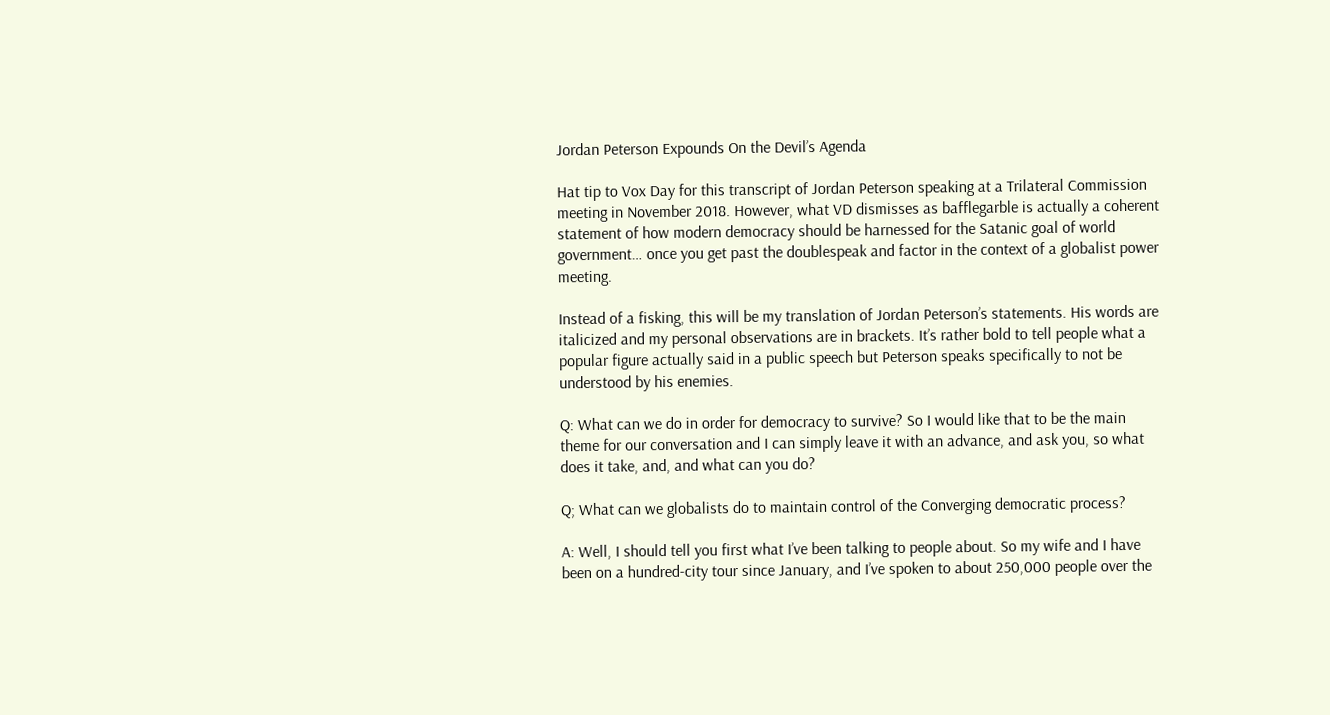Jordan Peterson Expounds On the Devil’s Agenda

Hat tip to Vox Day for this transcript of Jordan Peterson speaking at a Trilateral Commission meeting in November 2018. However, what VD dismisses as bafflegarble is actually a coherent statement of how modern democracy should be harnessed for the Satanic goal of world government… once you get past the doublespeak and factor in the context of a globalist power meeting.

Instead of a fisking, this will be my translation of Jordan Peterson’s statements. His words are italicized and my personal observations are in brackets. It’s rather bold to tell people what a popular figure actually said in a public speech but Peterson speaks specifically to not be understood by his enemies.

Q: What can we do in order for democracy to survive? So I would like that to be the main theme for our conversation and I can simply leave it with an advance, and ask you, so what does it take, and, and what can you do?

Q; What can we globalists do to maintain control of the Converging democratic process?

A: Well, I should tell you first what I’ve been talking to people about. So my wife and I have been on a hundred-city tour since January, and I’ve spoken to about 250,000 people over the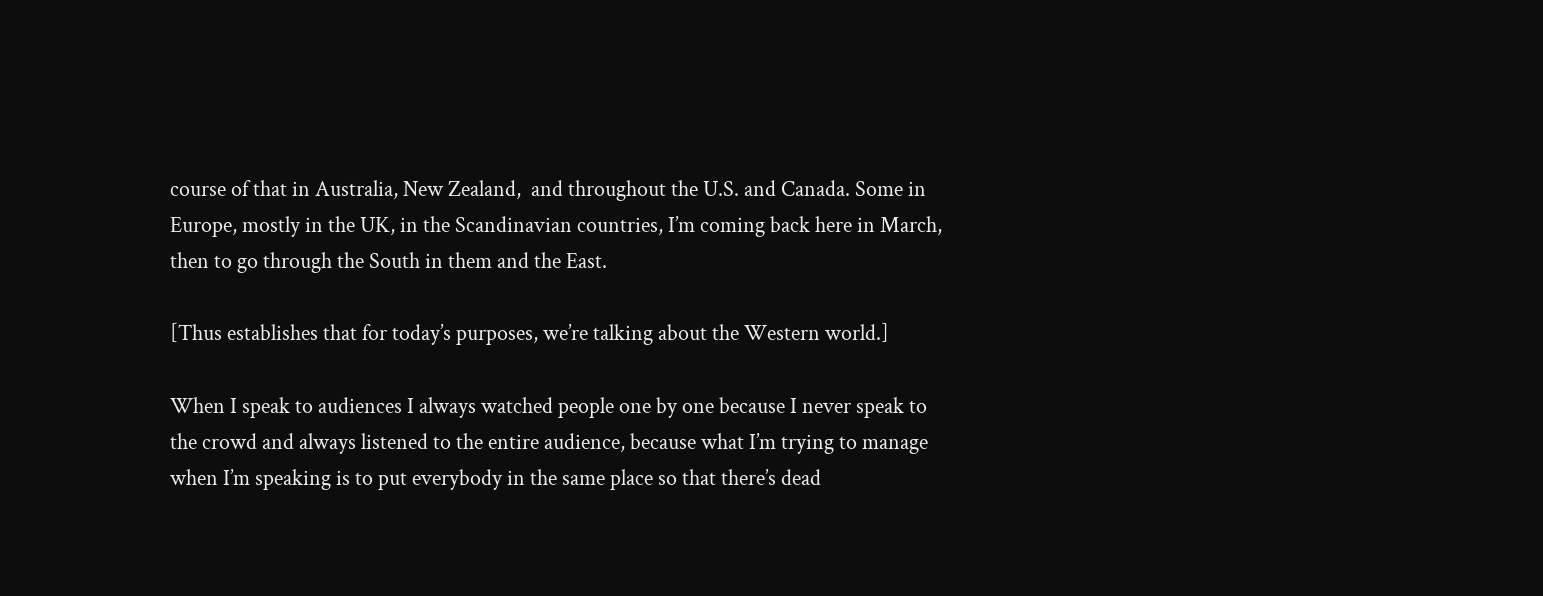course of that in Australia, New Zealand,  and throughout the U.S. and Canada. Some in Europe, mostly in the UK, in the Scandinavian countries, I’m coming back here in March, then to go through the South in them and the East.

[Thus establishes that for today’s purposes, we’re talking about the Western world.]

When I speak to audiences I always watched people one by one because I never speak to the crowd and always listened to the entire audience, because what I’m trying to manage when I’m speaking is to put everybody in the same place so that there’s dead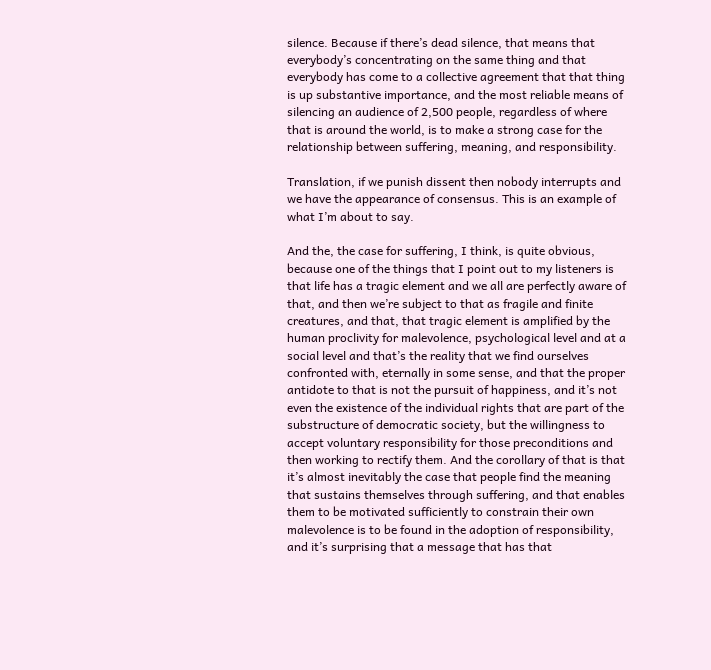silence. Because if there’s dead silence, that means that everybody’s concentrating on the same thing and that everybody has come to a collective agreement that that thing is up substantive importance, and the most reliable means of silencing an audience of 2,500 people, regardless of where that is around the world, is to make a strong case for the relationship between suffering, meaning, and responsibility.

Translation, if we punish dissent then nobody interrupts and we have the appearance of consensus. This is an example of what I’m about to say.

And the, the case for suffering, I think, is quite obvious, because one of the things that I point out to my listeners is that life has a tragic element and we all are perfectly aware of that, and then we’re subject to that as fragile and finite creatures, and that, that tragic element is amplified by the human proclivity for malevolence, psychological level and at a social level and that’s the reality that we find ourselves confronted with, eternally in some sense, and that the proper antidote to that is not the pursuit of happiness, and it’s not even the existence of the individual rights that are part of the substructure of democratic society, but the willingness to accept voluntary responsibility for those preconditions and then working to rectify them. And the corollary of that is that it’s almost inevitably the case that people find the meaning that sustains themselves through suffering, and that enables them to be motivated sufficiently to constrain their own malevolence is to be found in the adoption of responsibility, and it’s surprising that a message that has that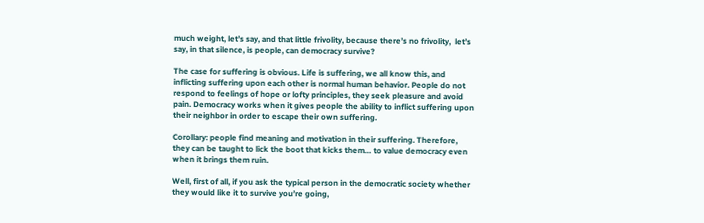much weight, let’s say, and that little frivolity, because there’s no frivolity,  let’s say, in that silence, is people, can democracy survive?

The case for suffering is obvious. Life is suffering, we all know this, and inflicting suffering upon each other is normal human behavior. People do not respond to feelings of hope or lofty principles, they seek pleasure and avoid pain. Democracy works when it gives people the ability to inflict suffering upon their neighbor in order to escape their own suffering.

Corollary: people find meaning and motivation in their suffering. Therefore, they can be taught to lick the boot that kicks them… to value democracy even when it brings them ruin.

Well, first of all, if you ask the typical person in the democratic society whether they would like it to survive you’re going,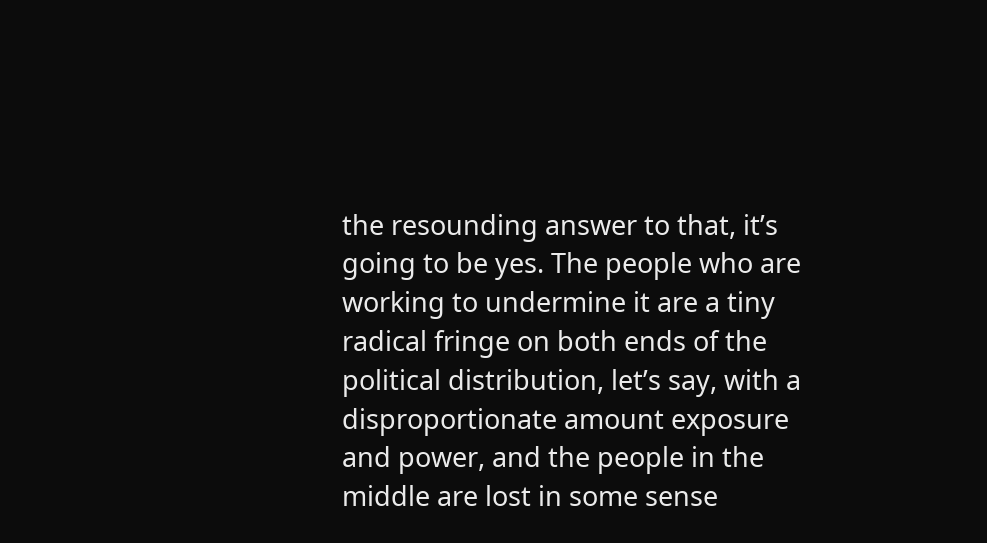the resounding answer to that, it’s going to be yes. The people who are working to undermine it are a tiny radical fringe on both ends of the political distribution, let’s say, with a disproportionate amount exposure and power, and the people in the middle are lost in some sense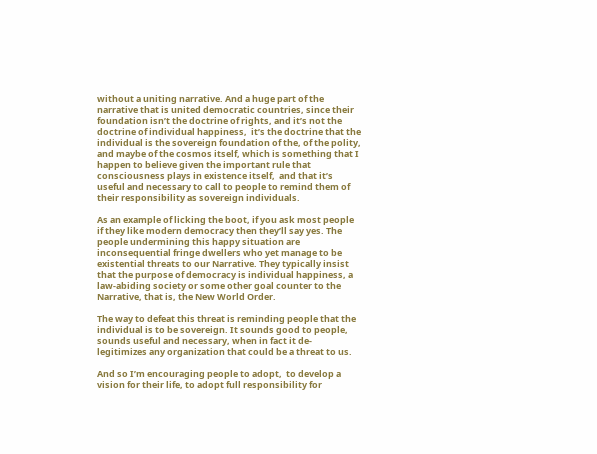without a uniting narrative. And a huge part of the narrative that is united democratic countries, since their foundation isn’t the doctrine of rights, and it’s not the doctrine of individual happiness,  it’s the doctrine that the individual is the sovereign foundation of the, of the polity, and maybe of the cosmos itself, which is something that I happen to believe given the important rule that consciousness plays in existence itself,  and that it’s useful and necessary to call to people to remind them of their responsibility as sovereign individuals.

As an example of licking the boot, if you ask most people if they like modern democracy then they’ll say yes. The people undermining this happy situation are inconsequential fringe dwellers who yet manage to be existential threats to our Narrative. They typically insist that the purpose of democracy is individual happiness, a law-abiding society or some other goal counter to the Narrative, that is, the New World Order.

The way to defeat this threat is reminding people that the individual is to be sovereign. It sounds good to people, sounds useful and necessary, when in fact it de-legitimizes any organization that could be a threat to us.

And so I’m encouraging people to adopt,  to develop a vision for their life, to adopt full responsibility for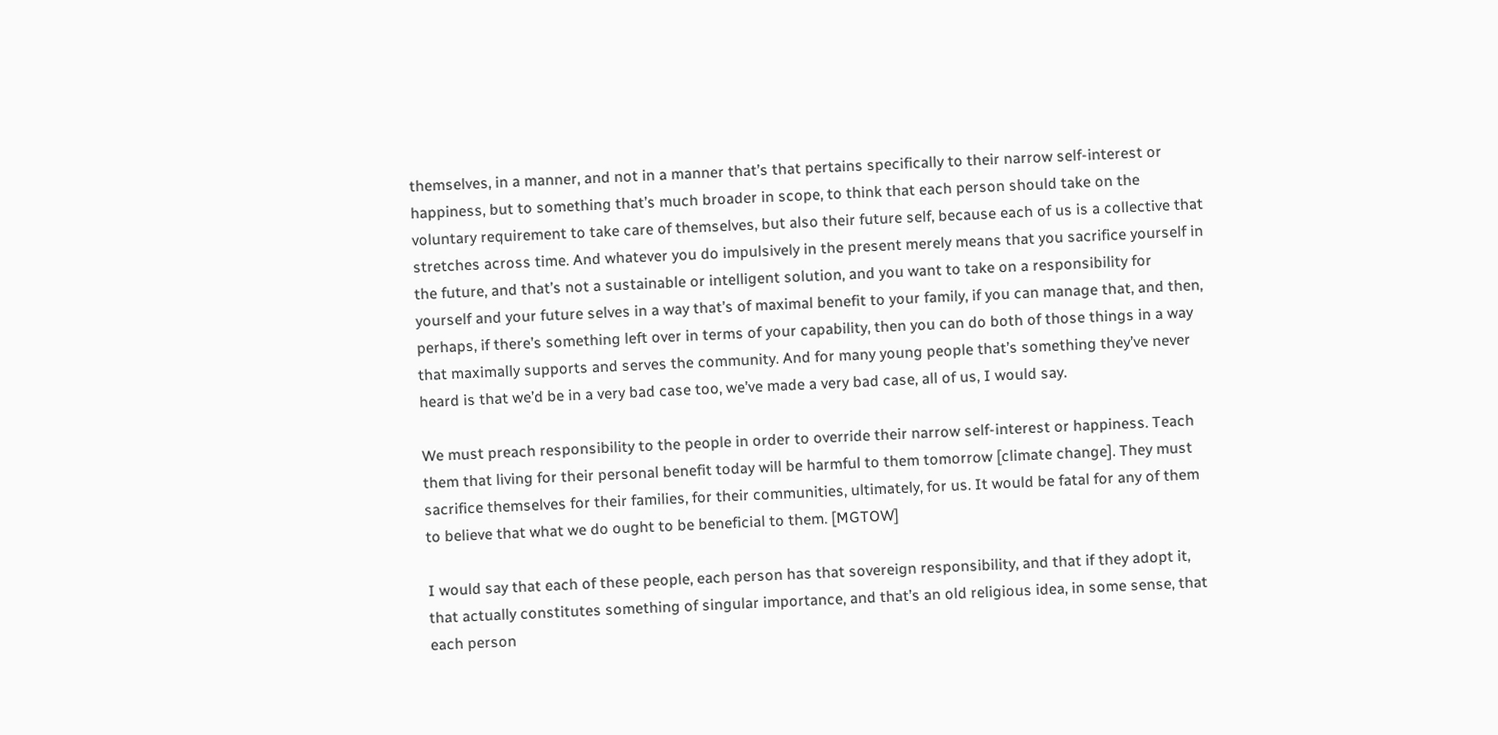themselves, in a manner, and not in a manner that’s that pertains specifically to their narrow self-interest or happiness, but to something that’s much broader in scope, to think that each person should take on the voluntary requirement to take care of themselves, but also their future self, because each of us is a collective that stretches across time. And whatever you do impulsively in the present merely means that you sacrifice yourself in the future, and that’s not a sustainable or intelligent solution, and you want to take on a responsibility for yourself and your future selves in a way that’s of maximal benefit to your family, if you can manage that, and then, perhaps, if there’s something left over in terms of your capability, then you can do both of those things in a way that maximally supports and serves the community. And for many young people that’s something they’ve never heard is that we’d be in a very bad case too, we’ve made a very bad case, all of us, I would say.

We must preach responsibility to the people in order to override their narrow self-interest or happiness. Teach them that living for their personal benefit today will be harmful to them tomorrow [climate change]. They must sacrifice themselves for their families, for their communities, ultimately, for us. It would be fatal for any of them to believe that what we do ought to be beneficial to them. [MGTOW]

I would say that each of these people, each person has that sovereign responsibility, and that if they adopt it, that actually constitutes something of singular importance, and that’s an old religious idea, in some sense, that each person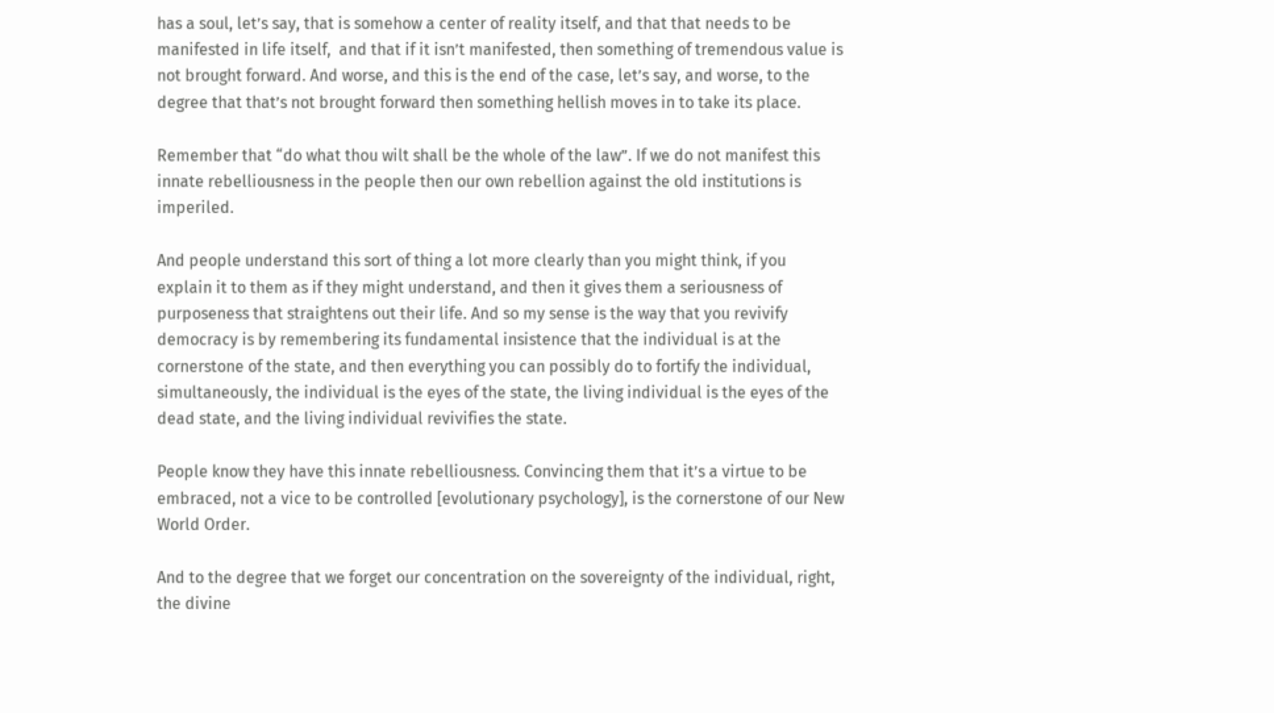has a soul, let’s say, that is somehow a center of reality itself, and that that needs to be manifested in life itself,  and that if it isn’t manifested, then something of tremendous value is not brought forward. And worse, and this is the end of the case, let’s say, and worse, to the degree that that’s not brought forward then something hellish moves in to take its place.

Remember that “do what thou wilt shall be the whole of the law”. If we do not manifest this innate rebelliousness in the people then our own rebellion against the old institutions is imperiled.

And people understand this sort of thing a lot more clearly than you might think, if you explain it to them as if they might understand, and then it gives them a seriousness of purposeness that straightens out their life. And so my sense is the way that you revivify democracy is by remembering its fundamental insistence that the individual is at the cornerstone of the state, and then everything you can possibly do to fortify the individual, simultaneously, the individual is the eyes of the state, the living individual is the eyes of the dead state, and the living individual revivifies the state.

People know they have this innate rebelliousness. Convincing them that it’s a virtue to be embraced, not a vice to be controlled [evolutionary psychology], is the cornerstone of our New World Order.

And to the degree that we forget our concentration on the sovereignty of the individual, right, the divine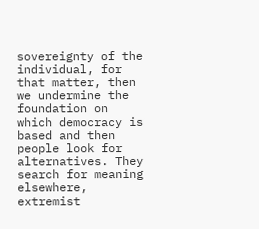sovereignty of the individual, for that matter, then we undermine the foundation on which democracy is based and then people look for alternatives. They search for meaning elsewhere, extremist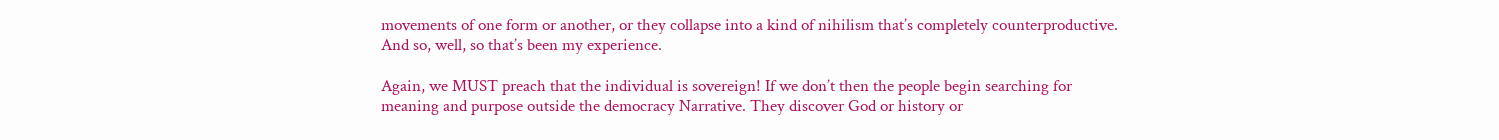movements of one form or another, or they collapse into a kind of nihilism that’s completely counterproductive. And so, well, so that’s been my experience.

Again, we MUST preach that the individual is sovereign! If we don’t then the people begin searching for meaning and purpose outside the democracy Narrative. They discover God or history or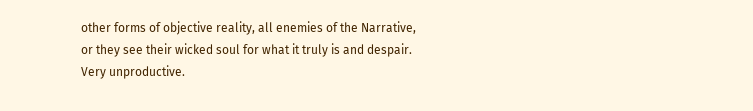other forms of objective reality, all enemies of the Narrative, or they see their wicked soul for what it truly is and despair. Very unproductive.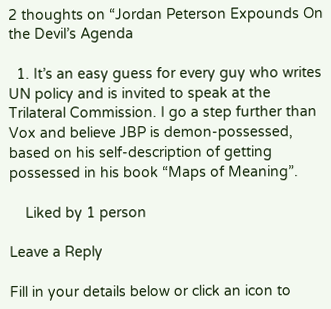2 thoughts on “Jordan Peterson Expounds On the Devil’s Agenda

  1. It’s an easy guess for every guy who writes UN policy and is invited to speak at the Trilateral Commission. I go a step further than Vox and believe JBP is demon-possessed, based on his self-description of getting possessed in his book “Maps of Meaning”.

    Liked by 1 person

Leave a Reply

Fill in your details below or click an icon to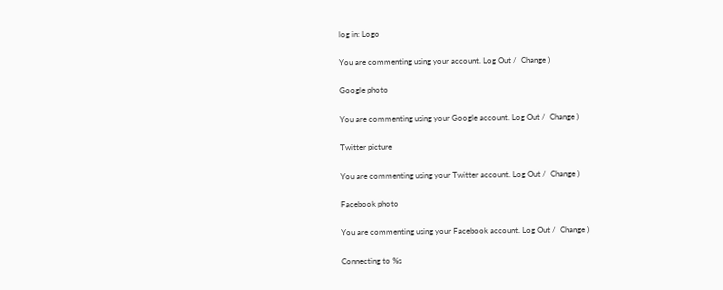log in: Logo

You are commenting using your account. Log Out /  Change )

Google photo

You are commenting using your Google account. Log Out /  Change )

Twitter picture

You are commenting using your Twitter account. Log Out /  Change )

Facebook photo

You are commenting using your Facebook account. Log Out /  Change )

Connecting to %s